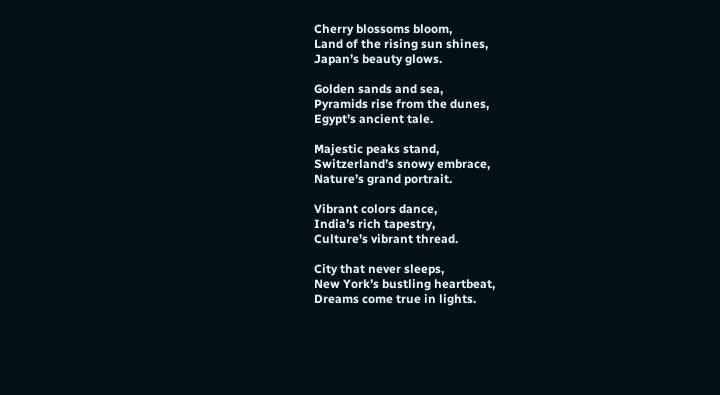Cherry blossoms bloom,
Land of the rising sun shines,
Japan’s beauty glows.

Golden sands and sea,
Pyramids rise from the dunes,
Egypt’s ancient tale.

Majestic peaks stand,
Switzerland’s snowy embrace,
Nature’s grand portrait.

Vibrant colors dance,
India’s rich tapestry,
Culture’s vibrant thread.

City that never sleeps,
New York’s bustling heartbeat,
Dreams come true in lights.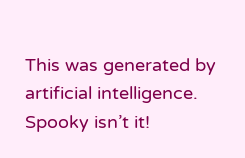This was generated by artificial intelligence. Spooky isn’t it!